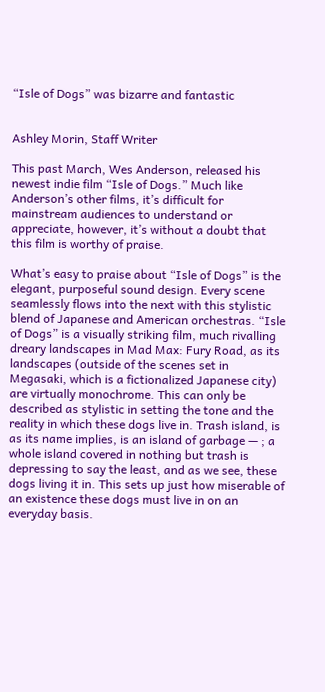“Isle of Dogs” was bizarre and fantastic


Ashley Morin, Staff Writer

This past March, Wes Anderson, released his newest indie film “Isle of Dogs.” Much like Anderson’s other films, it’s difficult for mainstream audiences to understand or appreciate, however, it’s without a doubt that this film is worthy of praise.

What’s easy to praise about “Isle of Dogs” is the elegant, purposeful sound design. Every scene seamlessly flows into the next with this stylistic blend of Japanese and American orchestras. “Isle of Dogs” is a visually striking film, much rivalling dreary landscapes in Mad Max: Fury Road, as its landscapes (outside of the scenes set in Megasaki, which is a fictionalized Japanese city) are virtually monochrome. This can only be described as stylistic in setting the tone and the reality in which these dogs live in. Trash island, is as its name implies, is an island of garbage — ; a whole island covered in nothing but trash is depressing to say the least, and as we see, these dogs living it in. This sets up just how miserable of an existence these dogs must live in on an everyday basis.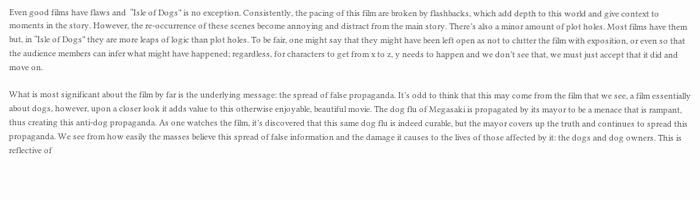Even good films have flaws and  “Isle of Dogs” is no exception. Consistently, the pacing of this film are broken by flashbacks, which add depth to this world and give context to moments in the story. However, the re-occurrence of these scenes become annoying and distract from the main story. There’s also a minor amount of plot holes. Most films have them but, in “Isle of Dogs” they are more leaps of logic than plot holes. To be fair, one might say that they might have been left open as not to clutter the film with exposition, or even so that the audience members can infer what might have happened; regardless, for characters to get from x to z, y needs to happen and we don’t see that, we must just accept that it did and move on.

What is most significant about the film by far is the underlying message: the spread of false propaganda. It’s odd to think that this may come from the film that we see, a film essentially about dogs, however, upon a closer look it adds value to this otherwise enjoyable, beautiful movie. The dog flu of Megasaki is propagated by its mayor to be a menace that is rampant, thus creating this anti-dog propaganda. As one watches the film, it’s discovered that this same dog flu is indeed curable, but the mayor covers up the truth and continues to spread this propaganda. We see from how easily the masses believe this spread of false information and the damage it causes to the lives of those affected by it: the dogs and dog owners. This is reflective of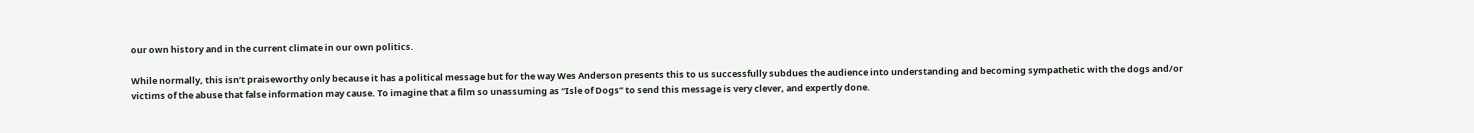our own history and in the current climate in our own politics.

While normally, this isn’t praiseworthy only because it has a political message but for the way Wes Anderson presents this to us successfully subdues the audience into understanding and becoming sympathetic with the dogs and/or victims of the abuse that false information may cause. To imagine that a film so unassuming as “Isle of Dogs” to send this message is very clever, and expertly done.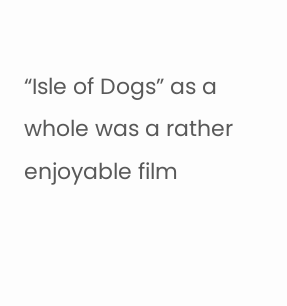“Isle of Dogs” as a whole was a rather enjoyable film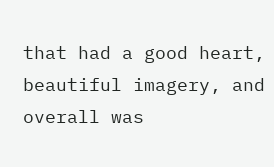that had a good heart, beautiful imagery, and overall was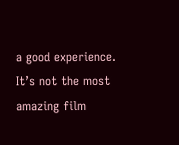a good experience. It’s not the most amazing film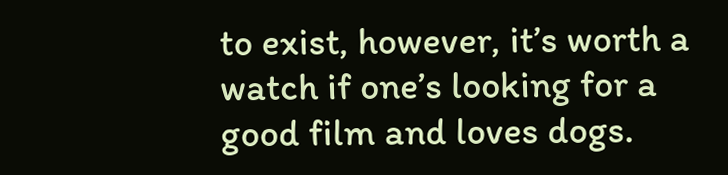to exist, however, it’s worth a watch if one’s looking for a good film and loves dogs.